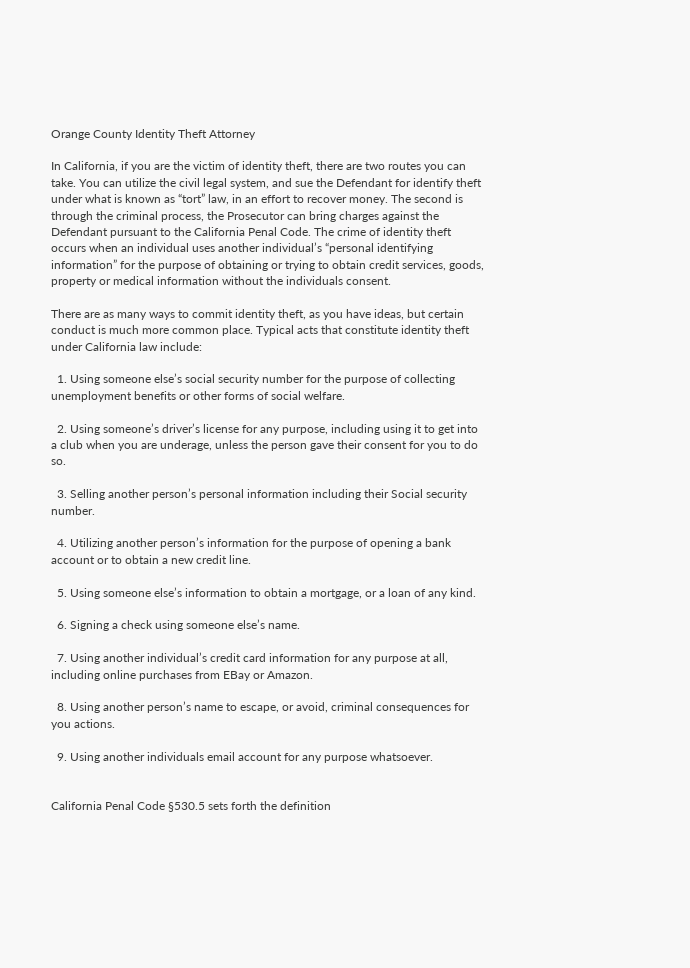Orange County Identity Theft Attorney

In California, if you are the victim of identity theft, there are two routes you can take. You can utilize the civil legal system, and sue the Defendant for identify theft under what is known as “tort” law, in an effort to recover money. The second is through the criminal process, the Prosecutor can bring charges against the Defendant pursuant to the California Penal Code. The crime of identity theft occurs when an individual uses another individual’s “personal identifying information” for the purpose of obtaining or trying to obtain credit services, goods, property or medical information without the individuals consent.

There are as many ways to commit identity theft, as you have ideas, but certain conduct is much more common place. Typical acts that constitute identity theft under California law include:

  1. Using someone else’s social security number for the purpose of collecting unemployment benefits or other forms of social welfare.

  2. Using someone’s driver’s license for any purpose, including using it to get into a club when you are underage, unless the person gave their consent for you to do so.

  3. Selling another person’s personal information including their Social security number.

  4. Utilizing another person’s information for the purpose of opening a bank account or to obtain a new credit line.

  5. Using someone else’s information to obtain a mortgage, or a loan of any kind.

  6. Signing a check using someone else’s name.

  7. Using another individual’s credit card information for any purpose at all, including online purchases from EBay or Amazon.

  8. Using another person’s name to escape, or avoid, criminal consequences for you actions.

  9. Using another individuals email account for any purpose whatsoever.


California Penal Code §530.5 sets forth the definition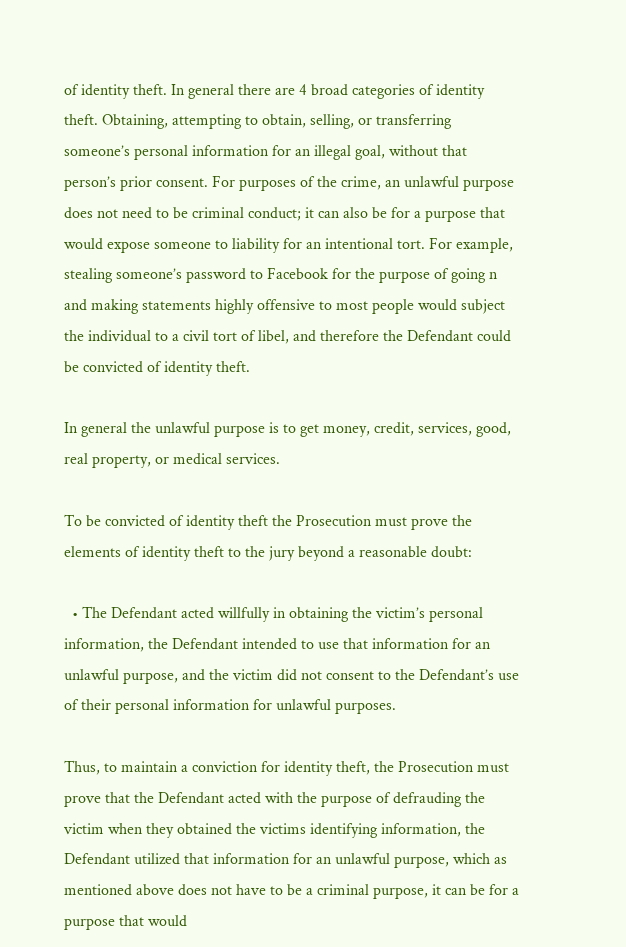of identity theft. In general there are 4 broad categories of identity theft. Obtaining, attempting to obtain, selling, or transferring someone’s personal information for an illegal goal, without that person’s prior consent. For purposes of the crime, an unlawful purpose does not need to be criminal conduct; it can also be for a purpose that would expose someone to liability for an intentional tort. For example, stealing someone’s password to Facebook for the purpose of going n and making statements highly offensive to most people would subject the individual to a civil tort of libel, and therefore the Defendant could be convicted of identity theft.

In general the unlawful purpose is to get money, credit, services, good, real property, or medical services.

To be convicted of identity theft the Prosecution must prove the elements of identity theft to the jury beyond a reasonable doubt:

  • The Defendant acted willfully in obtaining the victim’s personal information, the Defendant intended to use that information for an unlawful purpose, and the victim did not consent to the Defendant’s use of their personal information for unlawful purposes.

Thus, to maintain a conviction for identity theft, the Prosecution must prove that the Defendant acted with the purpose of defrauding the victim when they obtained the victims identifying information, the Defendant utilized that information for an unlawful purpose, which as mentioned above does not have to be a criminal purpose, it can be for a purpose that would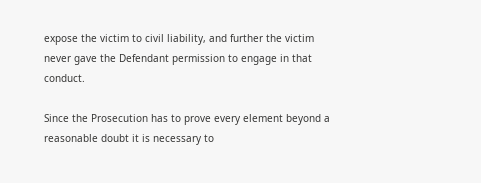expose the victim to civil liability, and further the victim never gave the Defendant permission to engage in that conduct.

Since the Prosecution has to prove every element beyond a reasonable doubt it is necessary to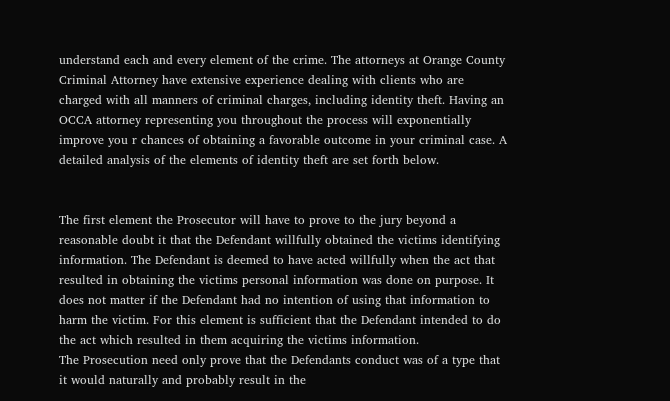understand each and every element of the crime. The attorneys at Orange County Criminal Attorney have extensive experience dealing with clients who are charged with all manners of criminal charges, including identity theft. Having an OCCA attorney representing you throughout the process will exponentially improve you r chances of obtaining a favorable outcome in your criminal case. A detailed analysis of the elements of identity theft are set forth below.


The first element the Prosecutor will have to prove to the jury beyond a reasonable doubt it that the Defendant willfully obtained the victims identifying information. The Defendant is deemed to have acted willfully when the act that resulted in obtaining the victims personal information was done on purpose. It does not matter if the Defendant had no intention of using that information to harm the victim. For this element is sufficient that the Defendant intended to do the act which resulted in them acquiring the victims information.
The Prosecution need only prove that the Defendants conduct was of a type that it would naturally and probably result in the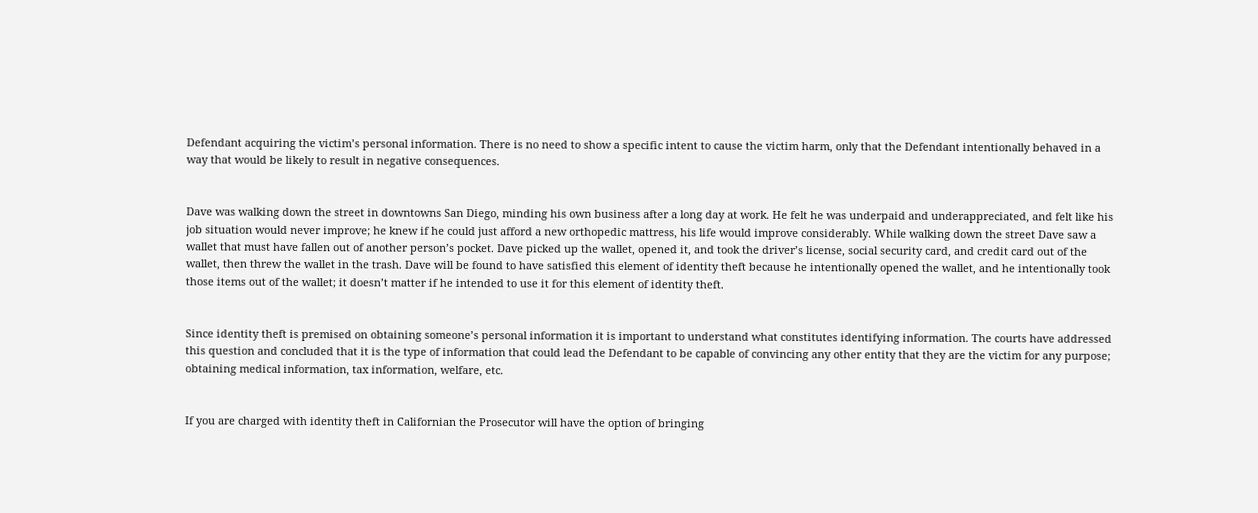Defendant acquiring the victim’s personal information. There is no need to show a specific intent to cause the victim harm, only that the Defendant intentionally behaved in a way that would be likely to result in negative consequences.


Dave was walking down the street in downtowns San Diego, minding his own business after a long day at work. He felt he was underpaid and underappreciated, and felt like his job situation would never improve; he knew if he could just afford a new orthopedic mattress, his life would improve considerably. While walking down the street Dave saw a wallet that must have fallen out of another person’s pocket. Dave picked up the wallet, opened it, and took the driver’s license, social security card, and credit card out of the wallet, then threw the wallet in the trash. Dave will be found to have satisfied this element of identity theft because he intentionally opened the wallet, and he intentionally took those items out of the wallet; it doesn’t matter if he intended to use it for this element of identity theft.


Since identity theft is premised on obtaining someone’s personal information it is important to understand what constitutes identifying information. The courts have addressed this question and concluded that it is the type of information that could lead the Defendant to be capable of convincing any other entity that they are the victim for any purpose; obtaining medical information, tax information, welfare, etc.


If you are charged with identity theft in Californian the Prosecutor will have the option of bringing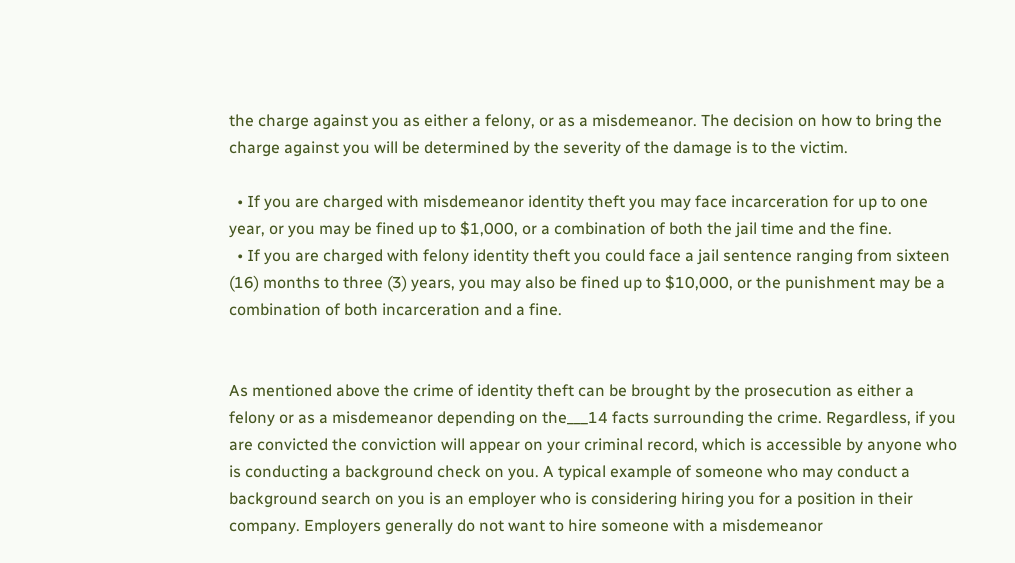the charge against you as either a felony, or as a misdemeanor. The decision on how to bring the charge against you will be determined by the severity of the damage is to the victim.

  • If you are charged with misdemeanor identity theft you may face incarceration for up to one year, or you may be fined up to $1,000, or a combination of both the jail time and the fine.
  • If you are charged with felony identity theft you could face a jail sentence ranging from sixteen (16) months to three (3) years, you may also be fined up to $10,000, or the punishment may be a combination of both incarceration and a fine.


As mentioned above the crime of identity theft can be brought by the prosecution as either a felony or as a misdemeanor depending on the___14 facts surrounding the crime. Regardless, if you are convicted the conviction will appear on your criminal record, which is accessible by anyone who is conducting a background check on you. A typical example of someone who may conduct a background search on you is an employer who is considering hiring you for a position in their company. Employers generally do not want to hire someone with a misdemeanor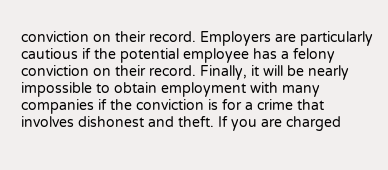conviction on their record. Employers are particularly cautious if the potential employee has a felony conviction on their record. Finally, it will be nearly impossible to obtain employment with many companies if the conviction is for a crime that involves dishonest and theft. If you are charged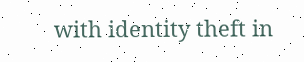with identity theft in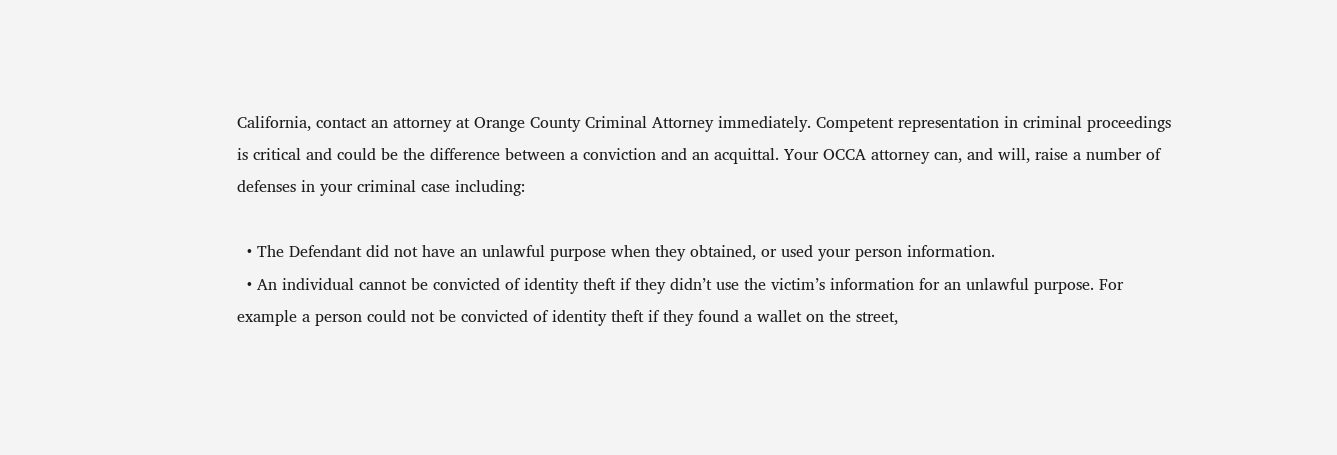California, contact an attorney at Orange County Criminal Attorney immediately. Competent representation in criminal proceedings is critical and could be the difference between a conviction and an acquittal. Your OCCA attorney can, and will, raise a number of defenses in your criminal case including:

  • The Defendant did not have an unlawful purpose when they obtained, or used your person information.
  • An individual cannot be convicted of identity theft if they didn’t use the victim’s information for an unlawful purpose. For example a person could not be convicted of identity theft if they found a wallet on the street,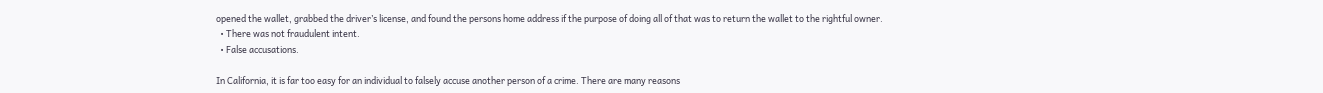opened the wallet, grabbed the driver’s license, and found the persons home address if the purpose of doing all of that was to return the wallet to the rightful owner.
  • There was not fraudulent intent.
  • False accusations.

In California, it is far too easy for an individual to falsely accuse another person of a crime. There are many reasons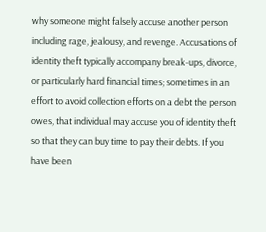why someone might falsely accuse another person including rage, jealousy, and revenge. Accusations of identity theft typically accompany break-ups, divorce, or particularly hard financial times; sometimes in an effort to avoid collection efforts on a debt the person owes, that individual may accuse you of identity theft so that they can buy time to pay their debts. If you have been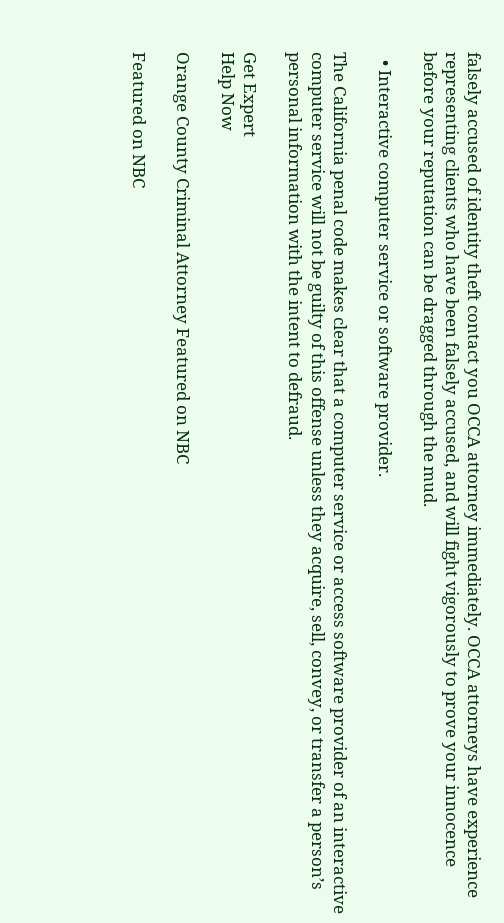falsely accused of identity theft contact you OCCA attorney immediately. OCCA attorneys have experience representing clients who have been falsely accused, and will fight vigorously to prove your innocence before your reputation can be dragged through the mud.

  • Interactive computer service or software provider.

The California penal code makes clear that a computer service or access software provider of an interactive computer service will not be guilty of this offense unless they acquire, sell, convey, or transfer a person’s personal information with the intent to defraud.

Get Expert
Help Now

Orange County Criminal Attorney Featured on NBC

Featured on NBC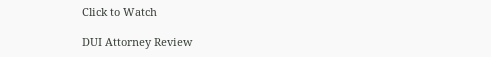Click to Watch

DUI Attorney Review